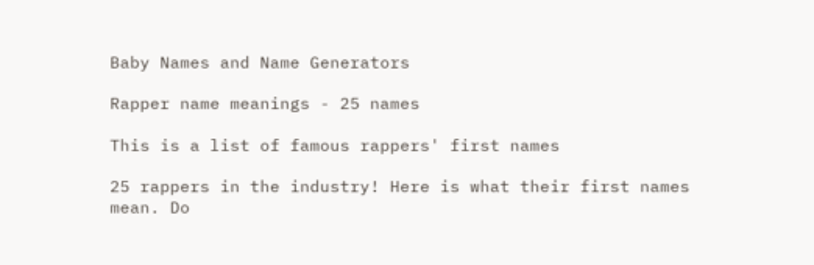Baby Names and Name Generators

Rapper name meanings - 25 names

This is a list of famous rappers' first names

25 rappers in the industry! Here is what their first names mean. Do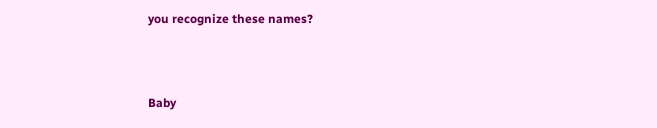you recognize these names?



Baby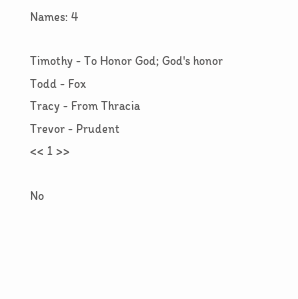Names: 4

Timothy - To Honor God; God's honor
Todd - Fox
Tracy - From Thracia
Trevor - Prudent
<< 1 >>

No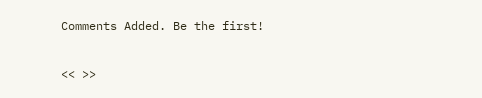Comments Added. Be the first!

<< >>